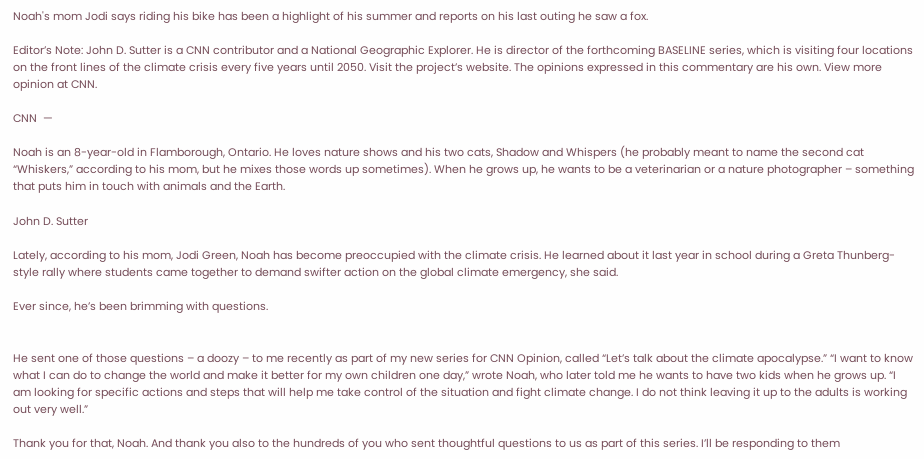Noah's mom Jodi says riding his bike has been a highlight of his summer and reports on his last outing he saw a fox.

Editor’s Note: John D. Sutter is a CNN contributor and a National Geographic Explorer. He is director of the forthcoming BASELINE series, which is visiting four locations on the front lines of the climate crisis every five years until 2050. Visit the project’s website. The opinions expressed in this commentary are his own. View more opinion at CNN.

CNN  —

Noah is an 8-year-old in Flamborough, Ontario. He loves nature shows and his two cats, Shadow and Whispers (he probably meant to name the second cat “Whiskers,” according to his mom, but he mixes those words up sometimes). When he grows up, he wants to be a veterinarian or a nature photographer – something that puts him in touch with animals and the Earth.

John D. Sutter

Lately, according to his mom, Jodi Green, Noah has become preoccupied with the climate crisis. He learned about it last year in school during a Greta Thunberg-style rally where students came together to demand swifter action on the global climate emergency, she said.

Ever since, he’s been brimming with questions.


He sent one of those questions – a doozy – to me recently as part of my new series for CNN Opinion, called “Let’s talk about the climate apocalypse.” “I want to know what I can do to change the world and make it better for my own children one day,” wrote Noah, who later told me he wants to have two kids when he grows up. “I am looking for specific actions and steps that will help me take control of the situation and fight climate change. I do not think leaving it up to the adults is working out very well.”

Thank you for that, Noah. And thank you also to the hundreds of you who sent thoughtful questions to us as part of this series. I’ll be responding to them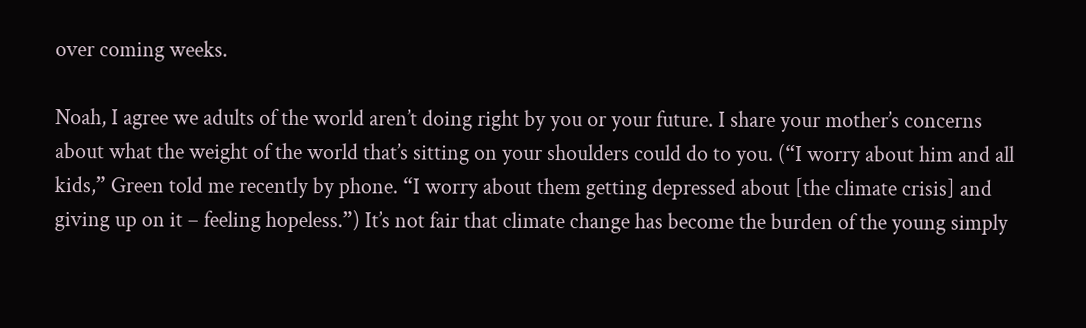over coming weeks.

Noah, I agree we adults of the world aren’t doing right by you or your future. I share your mother’s concerns about what the weight of the world that’s sitting on your shoulders could do to you. (“I worry about him and all kids,” Green told me recently by phone. “I worry about them getting depressed about [the climate crisis] and giving up on it – feeling hopeless.”) It’s not fair that climate change has become the burden of the young simply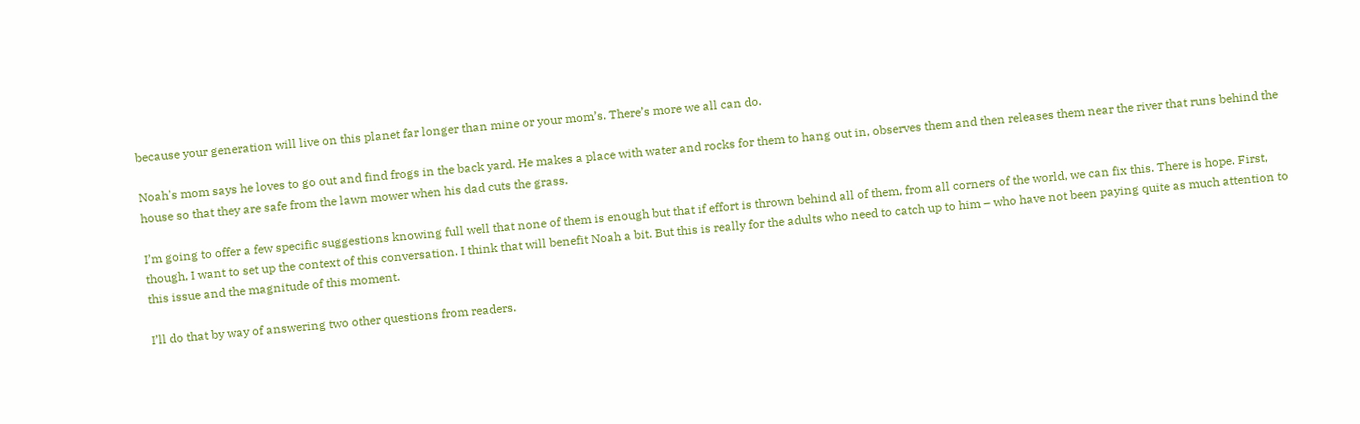because your generation will live on this planet far longer than mine or your mom’s. There’s more we all can do.

Noah's mom says he loves to go out and find frogs in the back yard. He makes a place with water and rocks for them to hang out in, observes them and then releases them near the river that runs behind the house so that they are safe from the lawn mower when his dad cuts the grass.

I’m going to offer a few specific suggestions knowing full well that none of them is enough but that if effort is thrown behind all of them, from all corners of the world, we can fix this. There is hope. First, though, I want to set up the context of this conversation. I think that will benefit Noah a bit. But this is really for the adults who need to catch up to him – who have not been paying quite as much attention to this issue and the magnitude of this moment.

I’ll do that by way of answering two other questions from readers.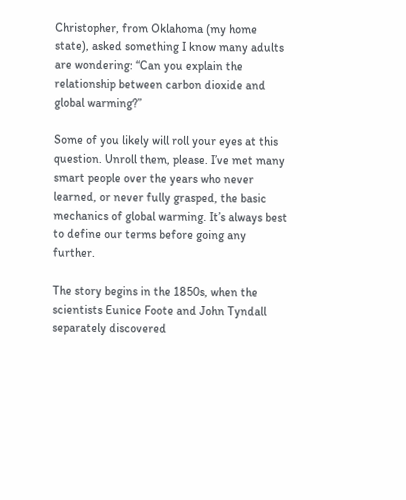Christopher, from Oklahoma (my home state), asked something I know many adults are wondering: “Can you explain the relationship between carbon dioxide and global warming?”

Some of you likely will roll your eyes at this question. Unroll them, please. I’ve met many smart people over the years who never learned, or never fully grasped, the basic mechanics of global warming. It’s always best to define our terms before going any further.

The story begins in the 1850s, when the scientists Eunice Foote and John Tyndall separately discovered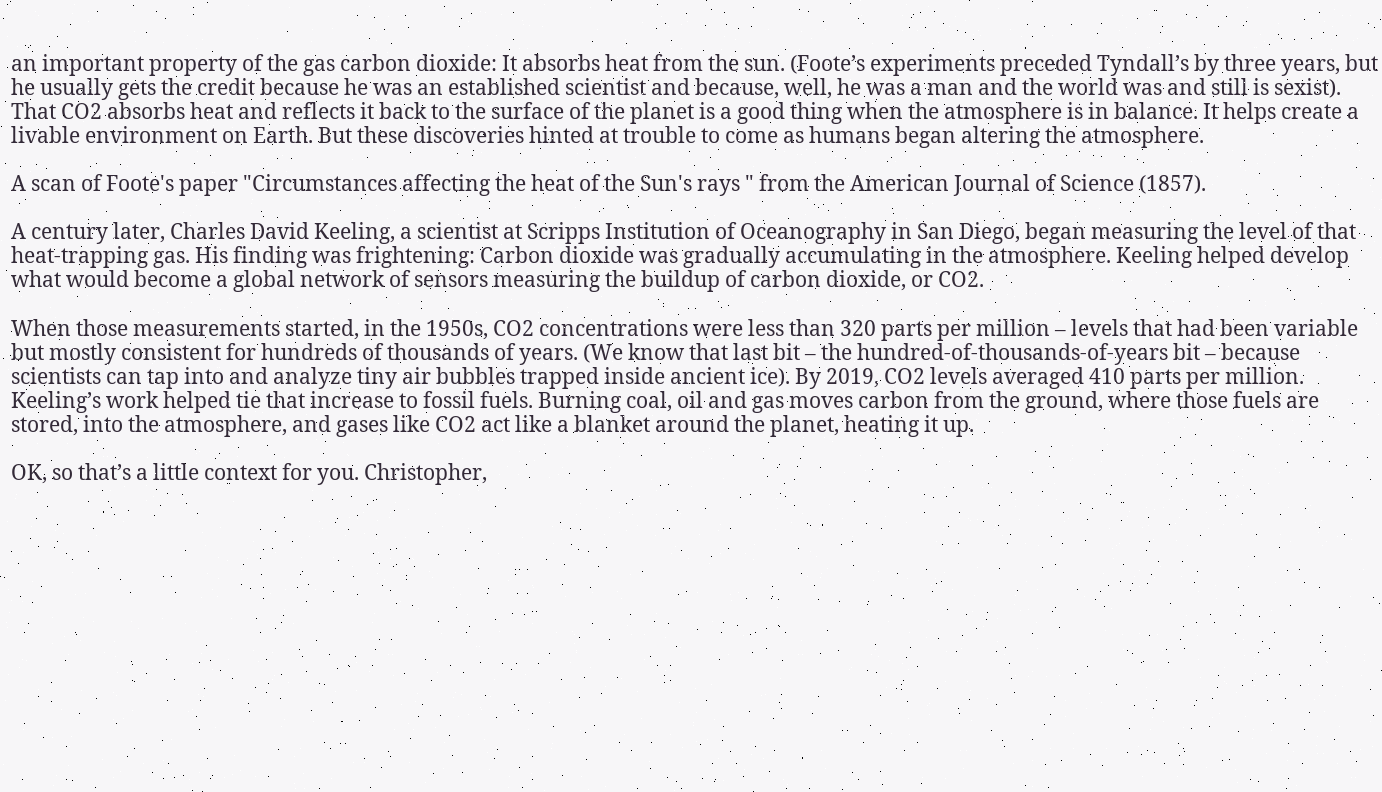an important property of the gas carbon dioxide: It absorbs heat from the sun. (Foote’s experiments preceded Tyndall’s by three years, but he usually gets the credit because he was an established scientist and because, well, he was a man and the world was and still is sexist). That CO2 absorbs heat and reflects it back to the surface of the planet is a good thing when the atmosphere is in balance. It helps create a livable environment on Earth. But these discoveries hinted at trouble to come as humans began altering the atmosphere.

A scan of Foote's paper "Circumstances affecting the heat of the Sun's rays " from the American Journal of Science (1857).

A century later, Charles David Keeling, a scientist at Scripps Institution of Oceanography in San Diego, began measuring the level of that heat-trapping gas. His finding was frightening: Carbon dioxide was gradually accumulating in the atmosphere. Keeling helped develop what would become a global network of sensors measuring the buildup of carbon dioxide, or CO2.

When those measurements started, in the 1950s, CO2 concentrations were less than 320 parts per million – levels that had been variable but mostly consistent for hundreds of thousands of years. (We know that last bit – the hundred-of-thousands-of-years bit – because scientists can tap into and analyze tiny air bubbles trapped inside ancient ice). By 2019, CO2 levels averaged 410 parts per million. Keeling’s work helped tie that increase to fossil fuels. Burning coal, oil and gas moves carbon from the ground, where those fuels are stored, into the atmosphere, and gases like CO2 act like a blanket around the planet, heating it up.

OK, so that’s a little context for you. Christopher,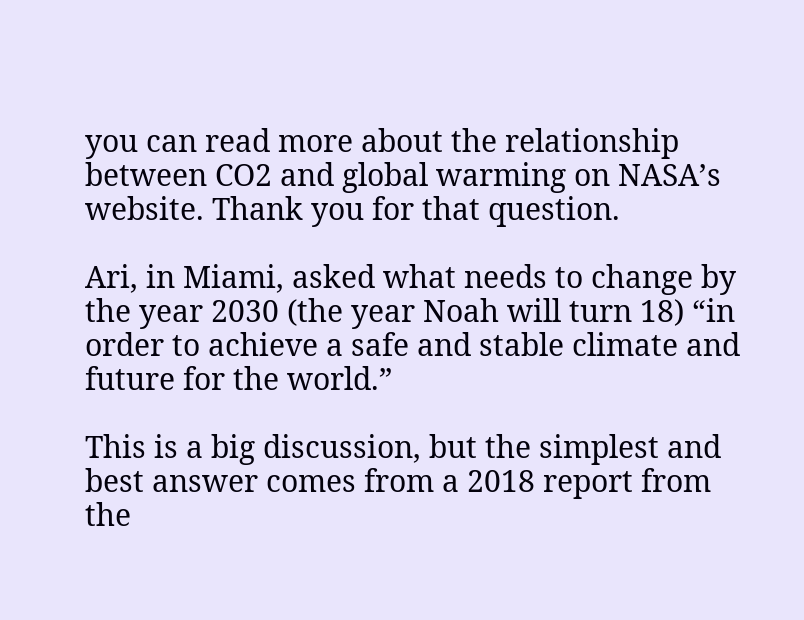you can read more about the relationship between CO2 and global warming on NASA’s website. Thank you for that question.

Ari, in Miami, asked what needs to change by the year 2030 (the year Noah will turn 18) “in order to achieve a safe and stable climate and future for the world.”

This is a big discussion, but the simplest and best answer comes from a 2018 report from the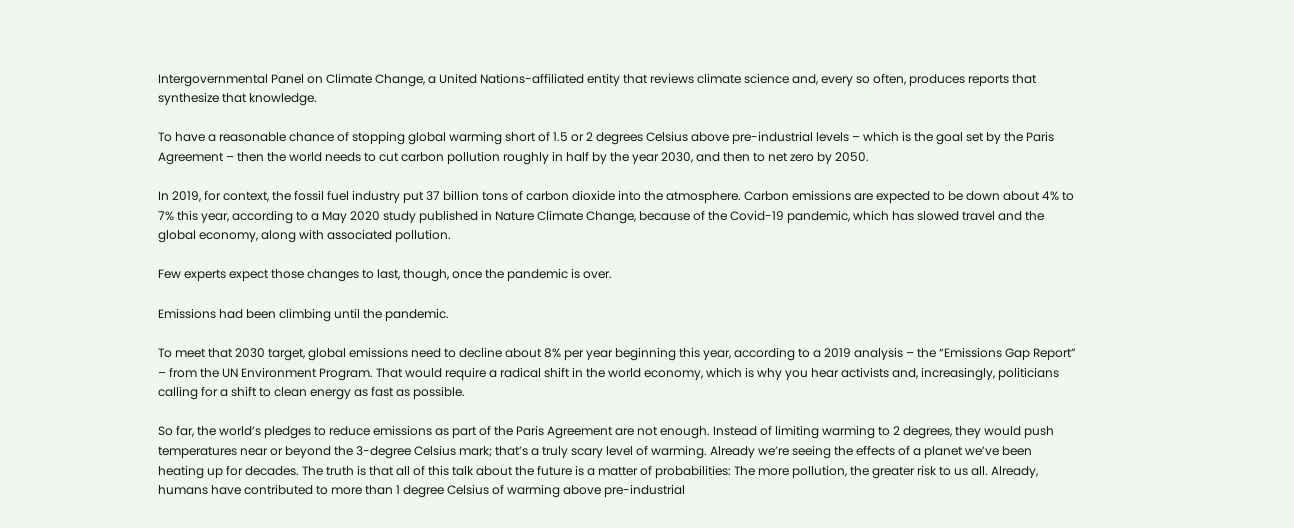Intergovernmental Panel on Climate Change, a United Nations-affiliated entity that reviews climate science and, every so often, produces reports that synthesize that knowledge.

To have a reasonable chance of stopping global warming short of 1.5 or 2 degrees Celsius above pre-industrial levels – which is the goal set by the Paris Agreement – then the world needs to cut carbon pollution roughly in half by the year 2030, and then to net zero by 2050.

In 2019, for context, the fossil fuel industry put 37 billion tons of carbon dioxide into the atmosphere. Carbon emissions are expected to be down about 4% to 7% this year, according to a May 2020 study published in Nature Climate Change, because of the Covid-19 pandemic, which has slowed travel and the global economy, along with associated pollution.

Few experts expect those changes to last, though, once the pandemic is over.

Emissions had been climbing until the pandemic.

To meet that 2030 target, global emissions need to decline about 8% per year beginning this year, according to a 2019 analysis – the “Emissions Gap Report” – from the UN Environment Program. That would require a radical shift in the world economy, which is why you hear activists and, increasingly, politicians calling for a shift to clean energy as fast as possible.

So far, the world’s pledges to reduce emissions as part of the Paris Agreement are not enough. Instead of limiting warming to 2 degrees, they would push temperatures near or beyond the 3-degree Celsius mark; that’s a truly scary level of warming. Already we’re seeing the effects of a planet we’ve been heating up for decades. The truth is that all of this talk about the future is a matter of probabilities: The more pollution, the greater risk to us all. Already, humans have contributed to more than 1 degree Celsius of warming above pre-industrial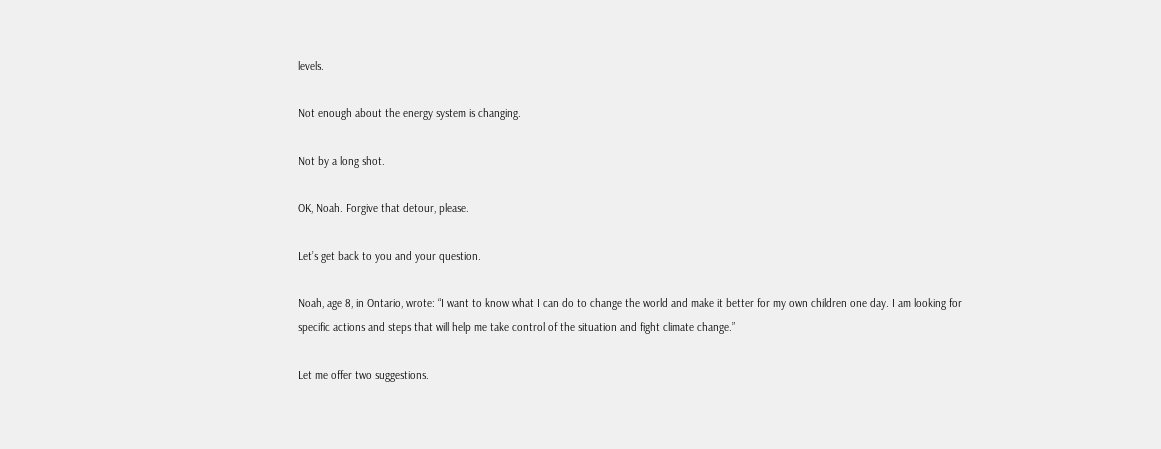levels.

Not enough about the energy system is changing.

Not by a long shot.

OK, Noah. Forgive that detour, please.

Let’s get back to you and your question.

Noah, age 8, in Ontario, wrote: “I want to know what I can do to change the world and make it better for my own children one day. I am looking for specific actions and steps that will help me take control of the situation and fight climate change.”

Let me offer two suggestions.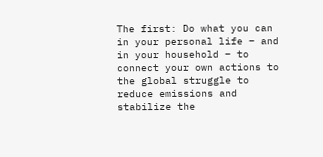The first: Do what you can in your personal life – and in your household – to connect your own actions to the global struggle to reduce emissions and stabilize the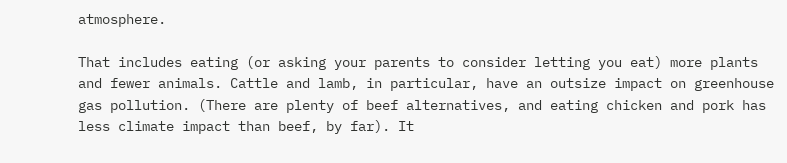atmosphere.

That includes eating (or asking your parents to consider letting you eat) more plants and fewer animals. Cattle and lamb, in particular, have an outsize impact on greenhouse gas pollution. (There are plenty of beef alternatives, and eating chicken and pork has less climate impact than beef, by far). It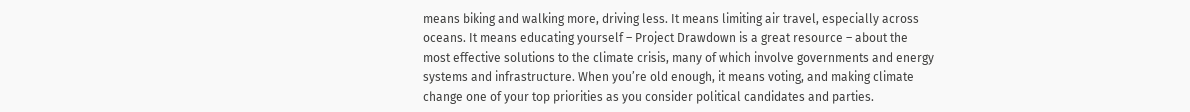means biking and walking more, driving less. It means limiting air travel, especially across oceans. It means educating yourself – Project Drawdown is a great resource – about the most effective solutions to the climate crisis, many of which involve governments and energy systems and infrastructure. When you’re old enough, it means voting, and making climate change one of your top priorities as you consider political candidates and parties.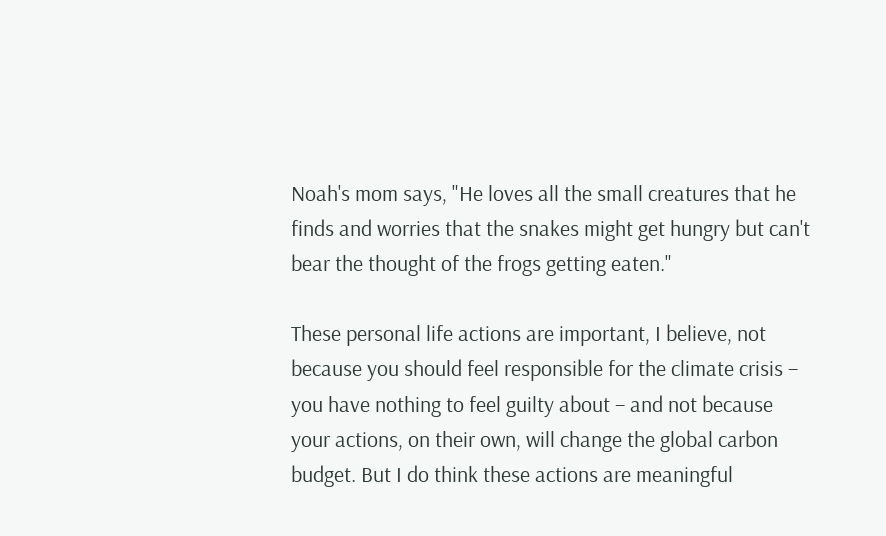Noah's mom says, "He loves all the small creatures that he finds and worries that the snakes might get hungry but can't bear the thought of the frogs getting eaten."

These personal life actions are important, I believe, not because you should feel responsible for the climate crisis – you have nothing to feel guilty about – and not because your actions, on their own, will change the global carbon budget. But I do think these actions are meaningful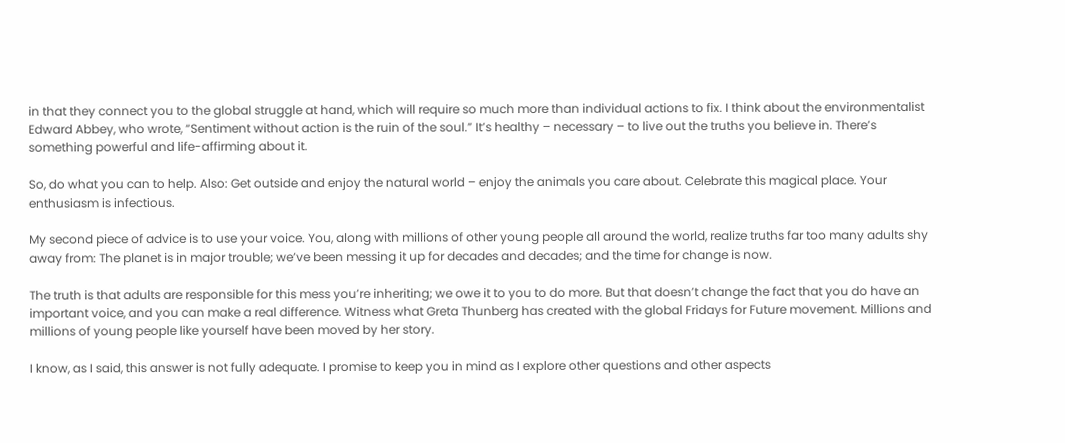in that they connect you to the global struggle at hand, which will require so much more than individual actions to fix. I think about the environmentalist Edward Abbey, who wrote, “Sentiment without action is the ruin of the soul.” It’s healthy – necessary – to live out the truths you believe in. There’s something powerful and life-affirming about it.

So, do what you can to help. Also: Get outside and enjoy the natural world – enjoy the animals you care about. Celebrate this magical place. Your enthusiasm is infectious.

My second piece of advice is to use your voice. You, along with millions of other young people all around the world, realize truths far too many adults shy away from: The planet is in major trouble; we’ve been messing it up for decades and decades; and the time for change is now.

The truth is that adults are responsible for this mess you’re inheriting; we owe it to you to do more. But that doesn’t change the fact that you do have an important voice, and you can make a real difference. Witness what Greta Thunberg has created with the global Fridays for Future movement. Millions and millions of young people like yourself have been moved by her story.

I know, as I said, this answer is not fully adequate. I promise to keep you in mind as I explore other questions and other aspects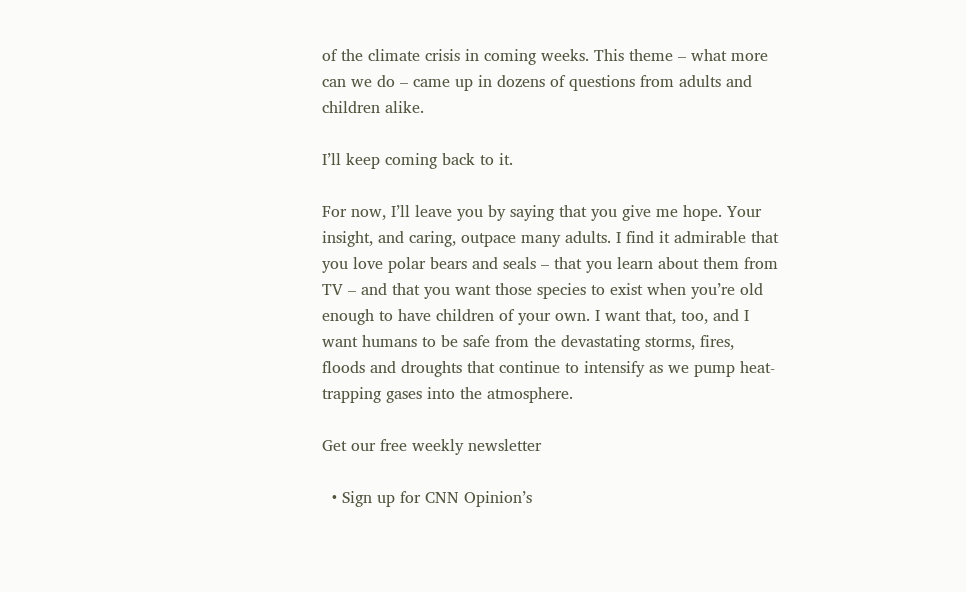of the climate crisis in coming weeks. This theme – what more can we do – came up in dozens of questions from adults and children alike.

I’ll keep coming back to it.

For now, I’ll leave you by saying that you give me hope. Your insight, and caring, outpace many adults. I find it admirable that you love polar bears and seals – that you learn about them from TV – and that you want those species to exist when you’re old enough to have children of your own. I want that, too, and I want humans to be safe from the devastating storms, fires, floods and droughts that continue to intensify as we pump heat-trapping gases into the atmosphere.

Get our free weekly newsletter

  • Sign up for CNN Opinion’s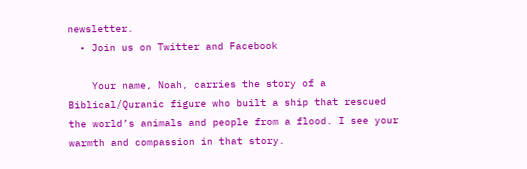newsletter.
  • Join us on Twitter and Facebook

    Your name, Noah, carries the story of a Biblical/Quranic figure who built a ship that rescued the world’s animals and people from a flood. I see your warmth and compassion in that story.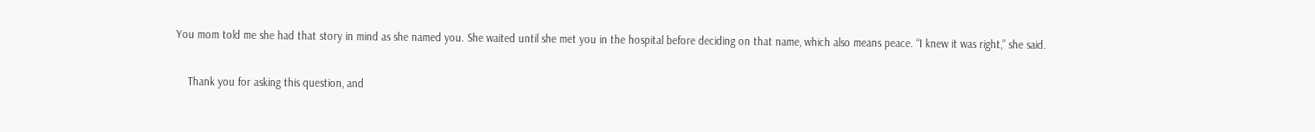You mom told me she had that story in mind as she named you. She waited until she met you in the hospital before deciding on that name, which also means peace. “I knew it was right,” she said.

    Thank you for asking this question, and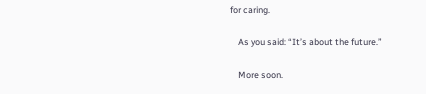for caring.

    As you said: “It’s about the future.”

    More soon.